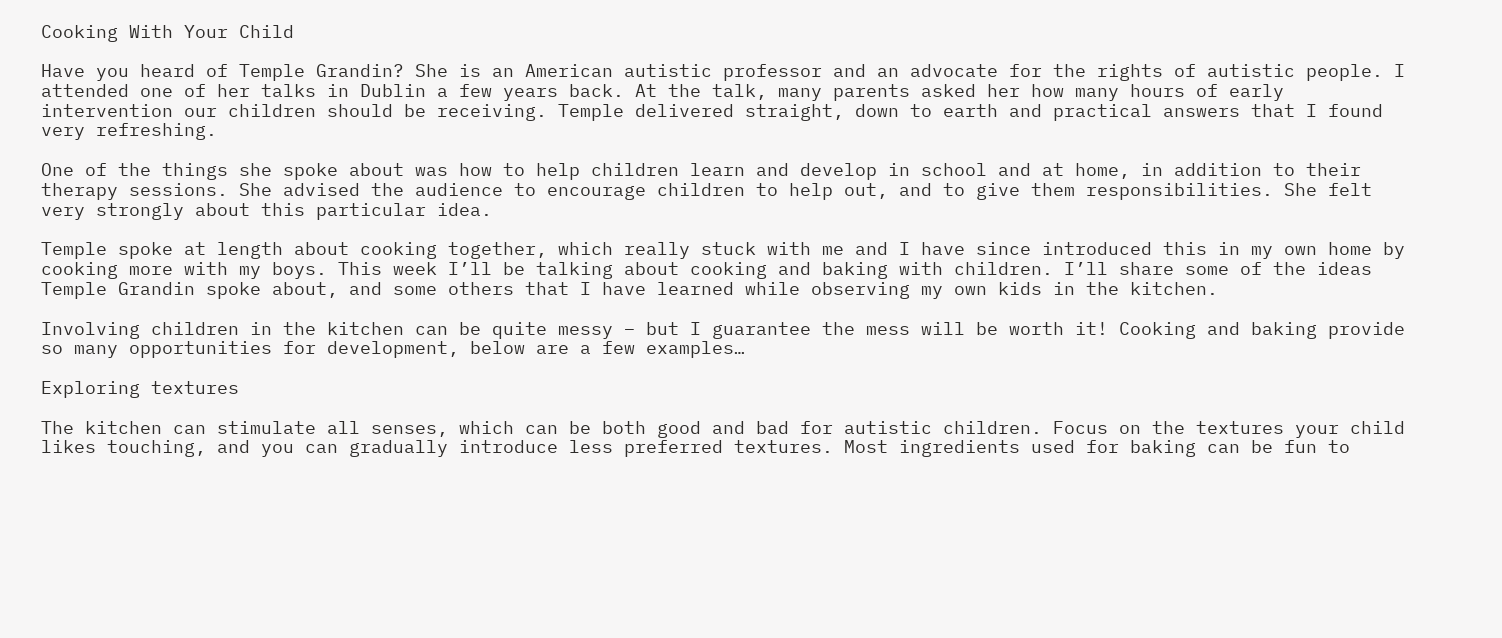Cooking With Your Child

Have you heard of Temple Grandin? She is an American autistic professor and an advocate for the rights of autistic people. I attended one of her talks in Dublin a few years back. At the talk, many parents asked her how many hours of early intervention our children should be receiving. Temple delivered straight, down to earth and practical answers that I found very refreshing.

One of the things she spoke about was how to help children learn and develop in school and at home, in addition to their therapy sessions. She advised the audience to encourage children to help out, and to give them responsibilities. She felt very strongly about this particular idea.

Temple spoke at length about cooking together, which really stuck with me and I have since introduced this in my own home by cooking more with my boys. This week I’ll be talking about cooking and baking with children. I’ll share some of the ideas Temple Grandin spoke about, and some others that I have learned while observing my own kids in the kitchen.

Involving children in the kitchen can be quite messy – but I guarantee the mess will be worth it! Cooking and baking provide so many opportunities for development, below are a few examples…

Exploring textures

The kitchen can stimulate all senses, which can be both good and bad for autistic children. Focus on the textures your child likes touching, and you can gradually introduce less preferred textures. Most ingredients used for baking can be fun to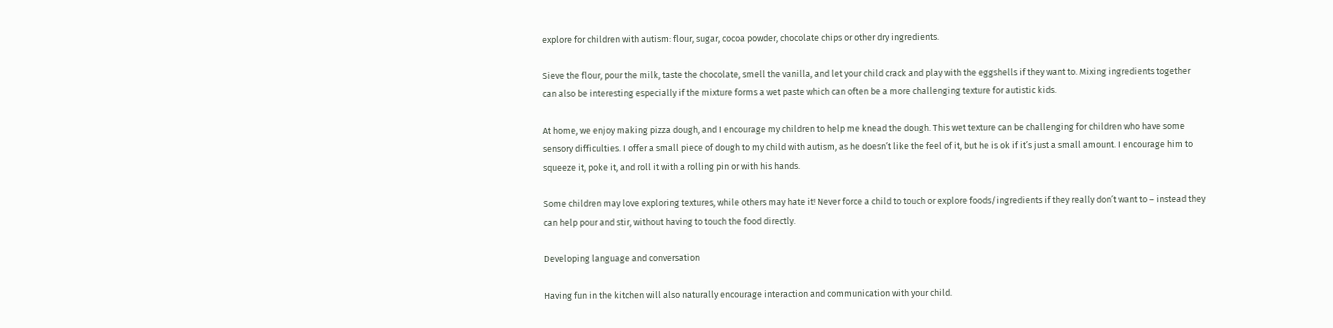explore for children with autism: flour, sugar, cocoa powder, chocolate chips or other dry ingredients.

Sieve the flour, pour the milk, taste the chocolate, smell the vanilla, and let your child crack and play with the eggshells if they want to. Mixing ingredients together can also be interesting especially if the mixture forms a wet paste which can often be a more challenging texture for autistic kids.

At home, we enjoy making pizza dough, and I encourage my children to help me knead the dough. This wet texture can be challenging for children who have some sensory difficulties. I offer a small piece of dough to my child with autism, as he doesn’t like the feel of it, but he is ok if it’s just a small amount. I encourage him to squeeze it, poke it, and roll it with a rolling pin or with his hands.

Some children may love exploring textures, while others may hate it! Never force a child to touch or explore foods/ingredients if they really don’t want to – instead they can help pour and stir, without having to touch the food directly.

Developing language and conversation

Having fun in the kitchen will also naturally encourage interaction and communication with your child.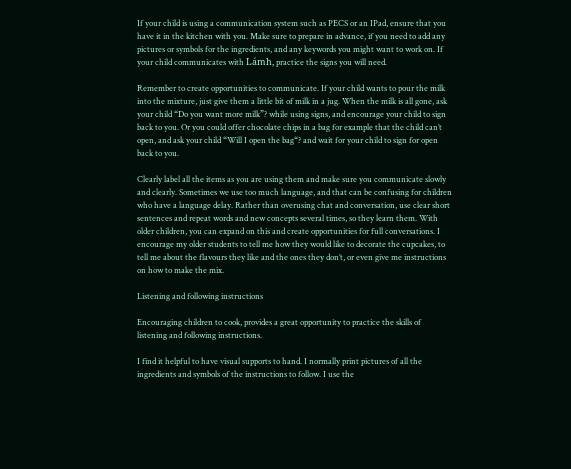If your child is using a communication system such as PECS or an IPad, ensure that you have it in the kitchen with you. Make sure to prepare in advance, if you need to add any pictures or symbols for the ingredients, and any keywords you might want to work on. If your child communicates with Lámh, practice the signs you will need.

Remember to create opportunities to communicate. If your child wants to pour the milk into the mixture, just give them a little bit of milk in a jug. When the milk is all gone, ask your child “Do you want more milk”? while using signs, and encourage your child to sign back to you. Or you could offer chocolate chips in a bag for example that the child can’t open, and ask your child “Will I open the bag“? and wait for your child to sign for open back to you.

Clearly label all the items as you are using them and make sure you communicate slowly and clearly. Sometimes we use too much language, and that can be confusing for children who have a language delay. Rather than overusing chat and conversation, use clear short sentences and repeat words and new concepts several times, so they learn them. With older children, you can expand on this and create opportunities for full conversations. I encourage my older students to tell me how they would like to decorate the cupcakes, to tell me about the flavours they like and the ones they don’t, or even give me instructions on how to make the mix.

Listening and following instructions

Encouraging children to cook, provides a great opportunity to practice the skills of listening and following instructions.

I find it helpful to have visual supports to hand. I normally print pictures of all the ingredients and symbols of the instructions to follow. I use the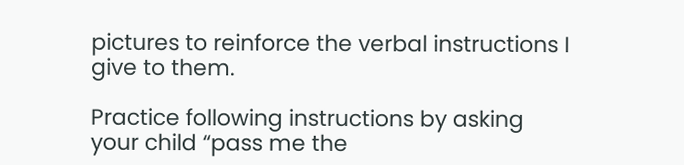pictures to reinforce the verbal instructions I give to them.

Practice following instructions by asking your child “pass me the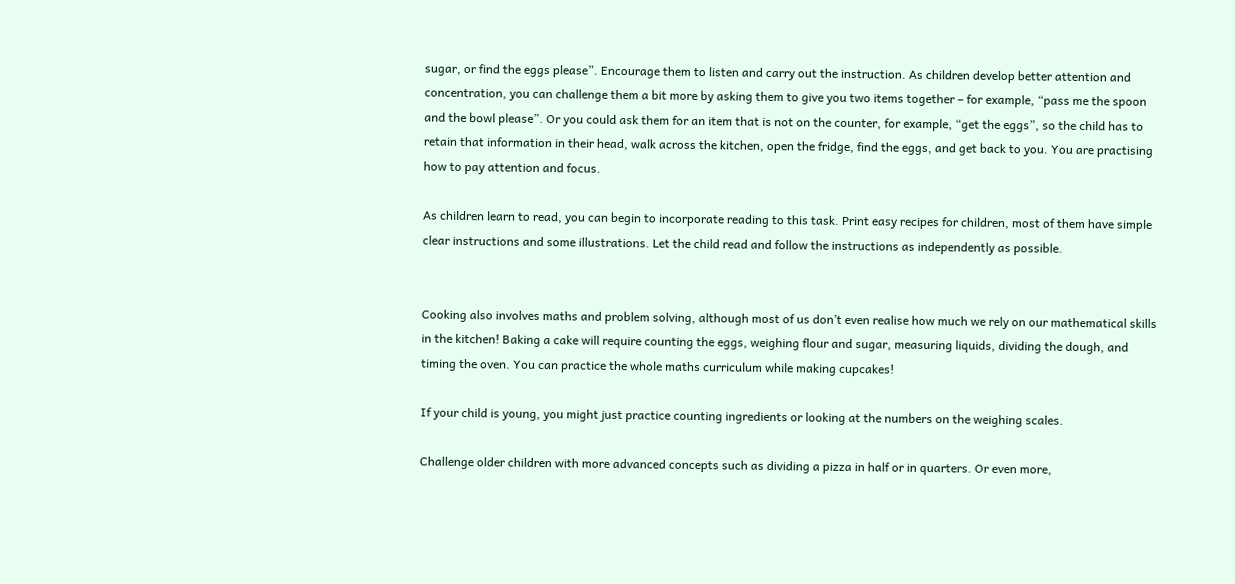sugar, or find the eggs please”. Encourage them to listen and carry out the instruction. As children develop better attention and concentration, you can challenge them a bit more by asking them to give you two items together – for example, “pass me the spoon and the bowl please”. Or you could ask them for an item that is not on the counter, for example, “get the eggs”, so the child has to retain that information in their head, walk across the kitchen, open the fridge, find the eggs, and get back to you. You are practising how to pay attention and focus.

As children learn to read, you can begin to incorporate reading to this task. Print easy recipes for children, most of them have simple clear instructions and some illustrations. Let the child read and follow the instructions as independently as possible.


Cooking also involves maths and problem solving, although most of us don’t even realise how much we rely on our mathematical skills in the kitchen! Baking a cake will require counting the eggs, weighing flour and sugar, measuring liquids, dividing the dough, and timing the oven. You can practice the whole maths curriculum while making cupcakes!

If your child is young, you might just practice counting ingredients or looking at the numbers on the weighing scales.

Challenge older children with more advanced concepts such as dividing a pizza in half or in quarters. Or even more,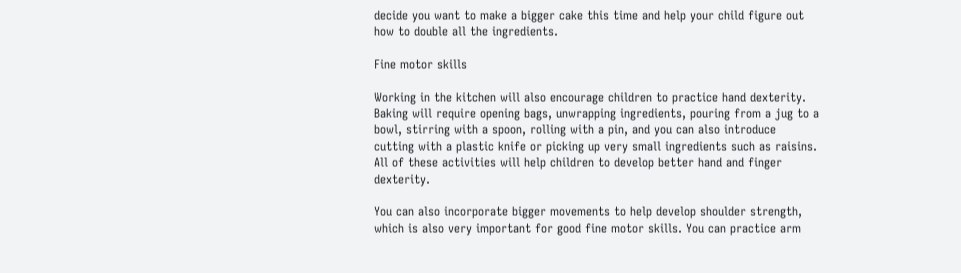decide you want to make a bigger cake this time and help your child figure out how to double all the ingredients.

Fine motor skills

Working in the kitchen will also encourage children to practice hand dexterity. Baking will require opening bags, unwrapping ingredients, pouring from a jug to a bowl, stirring with a spoon, rolling with a pin, and you can also introduce cutting with a plastic knife or picking up very small ingredients such as raisins. All of these activities will help children to develop better hand and finger dexterity.

You can also incorporate bigger movements to help develop shoulder strength, which is also very important for good fine motor skills. You can practice arm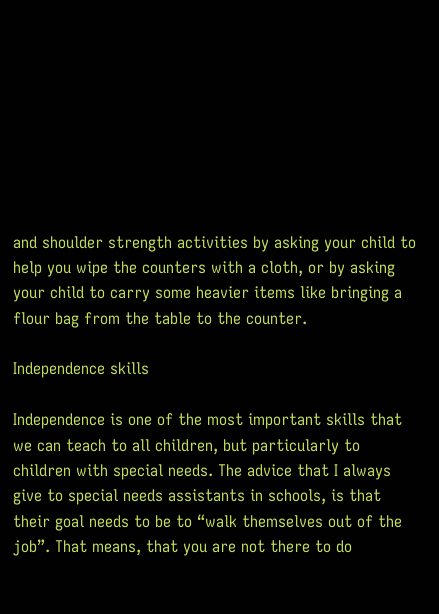and shoulder strength activities by asking your child to help you wipe the counters with a cloth, or by asking your child to carry some heavier items like bringing a flour bag from the table to the counter.

Independence skills

Independence is one of the most important skills that we can teach to all children, but particularly to children with special needs. The advice that I always give to special needs assistants in schools, is that their goal needs to be to “walk themselves out of the job”. That means, that you are not there to do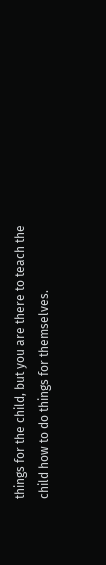things for the child, but you are there to teach the child how to do things for themselves.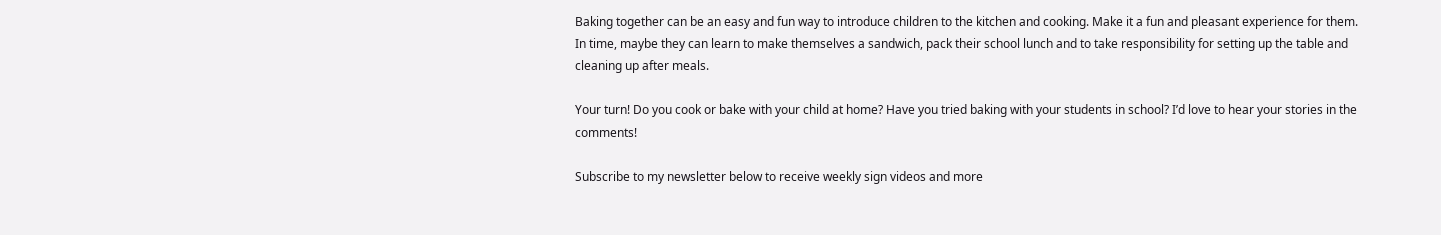Baking together can be an easy and fun way to introduce children to the kitchen and cooking. Make it a fun and pleasant experience for them. In time, maybe they can learn to make themselves a sandwich, pack their school lunch and to take responsibility for setting up the table and cleaning up after meals.

Your turn! Do you cook or bake with your child at home? Have you tried baking with your students in school? I’d love to hear your stories in the comments!

Subscribe to my newsletter below to receive weekly sign videos and more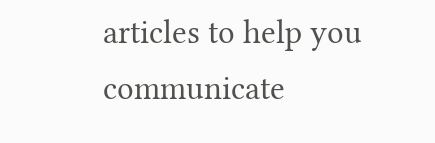articles to help you communicate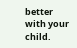better with your child.